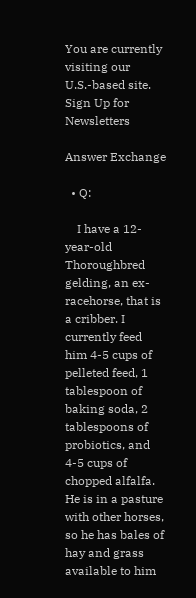You are currently visiting our U.S.-based site.
Sign Up for Newsletters

Answer Exchange

  • Q:

    I have a 12-year-old Thoroughbred gelding, an ex-racehorse, that is a cribber. I currently feed him 4-5 cups of pelleted feed, 1 tablespoon of baking soda, 2 tablespoons of probiotics, and 4-5 cups of chopped alfalfa. He is in a pasture with other horses, so he has bales of hay and grass available to him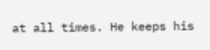at all times. He keeps his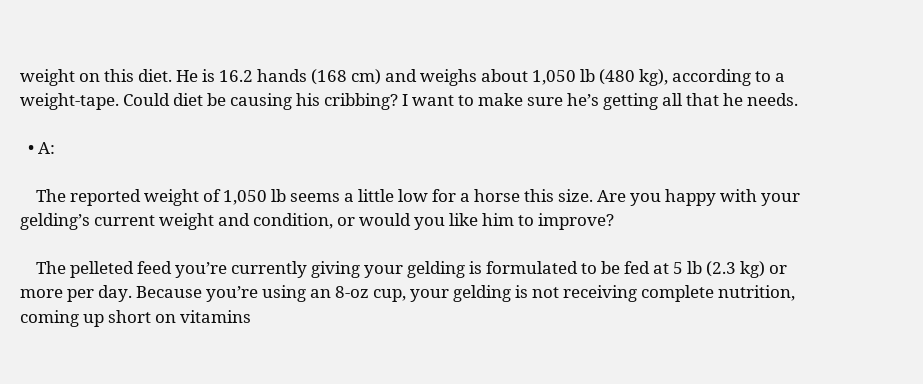weight on this diet. He is 16.2 hands (168 cm) and weighs about 1,050 lb (480 kg), according to a weight-tape. Could diet be causing his cribbing? I want to make sure he’s getting all that he needs.

  • A:

    The reported weight of 1,050 lb seems a little low for a horse this size. Are you happy with your gelding’s current weight and condition, or would you like him to improve?

    The pelleted feed you’re currently giving your gelding is formulated to be fed at 5 lb (2.3 kg) or more per day. Because you’re using an 8-oz cup, your gelding is not receiving complete nutrition, coming up short on vitamins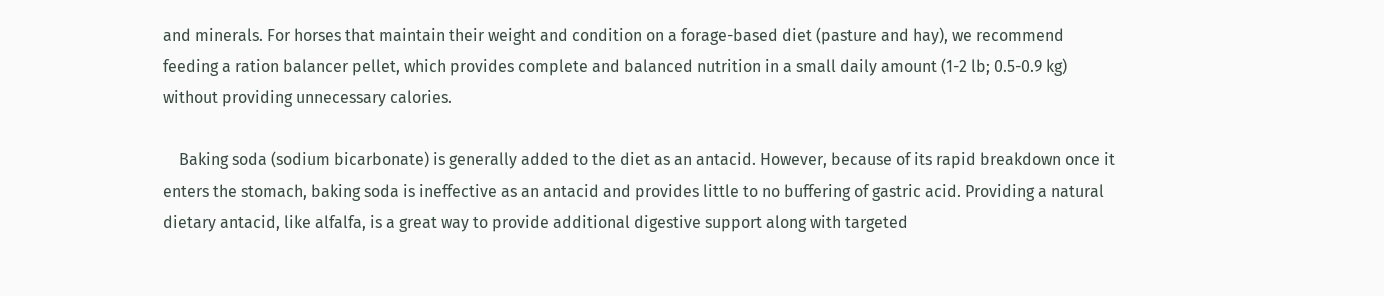and minerals. For horses that maintain their weight and condition on a forage-based diet (pasture and hay), we recommend feeding a ration balancer pellet, which provides complete and balanced nutrition in a small daily amount (1-2 lb; 0.5-0.9 kg) without providing unnecessary calories.

    Baking soda (sodium bicarbonate) is generally added to the diet as an antacid. However, because of its rapid breakdown once it enters the stomach, baking soda is ineffective as an antacid and provides little to no buffering of gastric acid. Providing a natural dietary antacid, like alfalfa, is a great way to provide additional digestive support along with targeted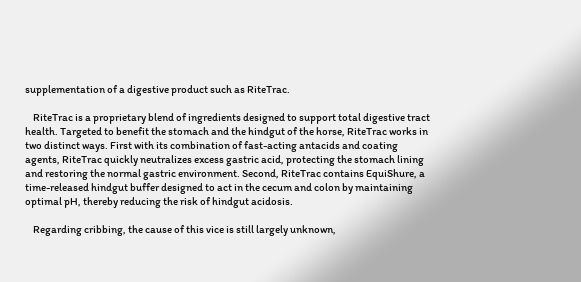supplementation of a digestive product such as RiteTrac.

    RiteTrac is a proprietary blend of ingredients designed to support total digestive tract health. Targeted to benefit the stomach and the hindgut of the horse, RiteTrac works in two distinct ways. First with its combination of fast-acting antacids and coating agents, RiteTrac quickly neutralizes excess gastric acid, protecting the stomach lining and restoring the normal gastric environment. Second, RiteTrac contains EquiShure, a time-released hindgut buffer designed to act in the cecum and colon by maintaining optimal pH, thereby reducing the risk of hindgut acidosis.

    Regarding cribbing, the cause of this vice is still largely unknown,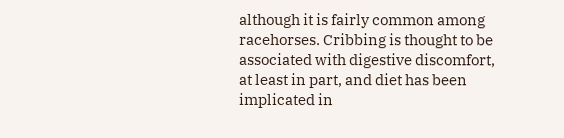although it is fairly common among racehorses. Cribbing is thought to be associated with digestive discomfort, at least in part, and diet has been implicated in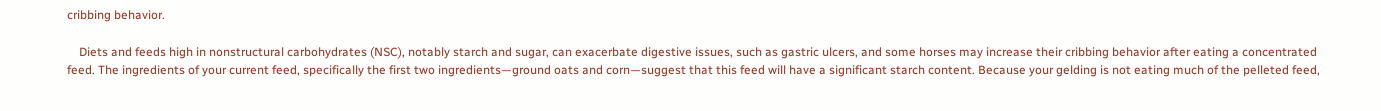cribbing behavior.

    Diets and feeds high in nonstructural carbohydrates (NSC), notably starch and sugar, can exacerbate digestive issues, such as gastric ulcers, and some horses may increase their cribbing behavior after eating a concentrated feed. The ingredients of your current feed, specifically the first two ingredients—ground oats and corn—suggest that this feed will have a significant starch content. Because your gelding is not eating much of the pelleted feed,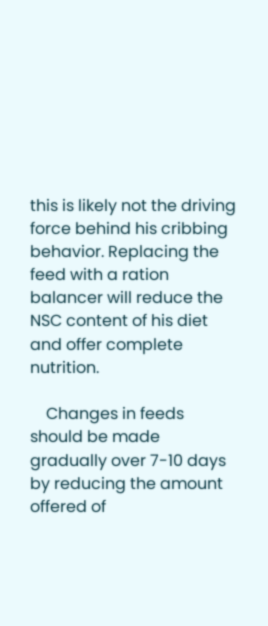this is likely not the driving force behind his cribbing behavior. Replacing the feed with a ration balancer will reduce the NSC content of his diet and offer complete nutrition.

    Changes in feeds should be made gradually over 7-10 days by reducing the amount offered of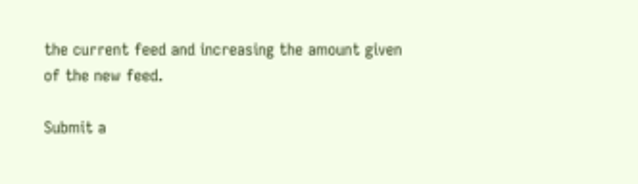the current feed and increasing the amount given of the new feed.

Submit a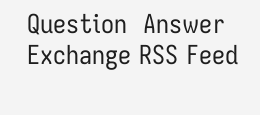Question  Answer Exchange RSS Feed